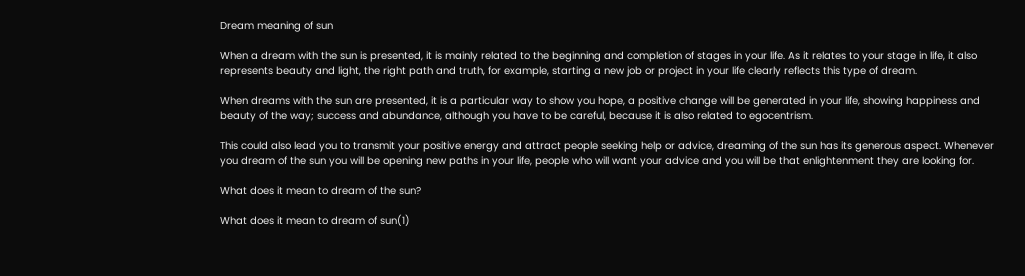Dream meaning of sun

When a dream with the sun is presented, it is mainly related to the beginning and completion of stages in your life. As it relates to your stage in life, it also represents beauty and light, the right path and truth, for example, starting a new job or project in your life clearly reflects this type of dream.

When dreams with the sun are presented, it is a particular way to show you hope, a positive change will be generated in your life, showing happiness and beauty of the way; success and abundance, although you have to be careful, because it is also related to egocentrism.

This could also lead you to transmit your positive energy and attract people seeking help or advice, dreaming of the sun has its generous aspect. Whenever you dream of the sun you will be opening new paths in your life, people who will want your advice and you will be that enlightenment they are looking for.

What does it mean to dream of the sun?

What does it mean to dream of sun(1)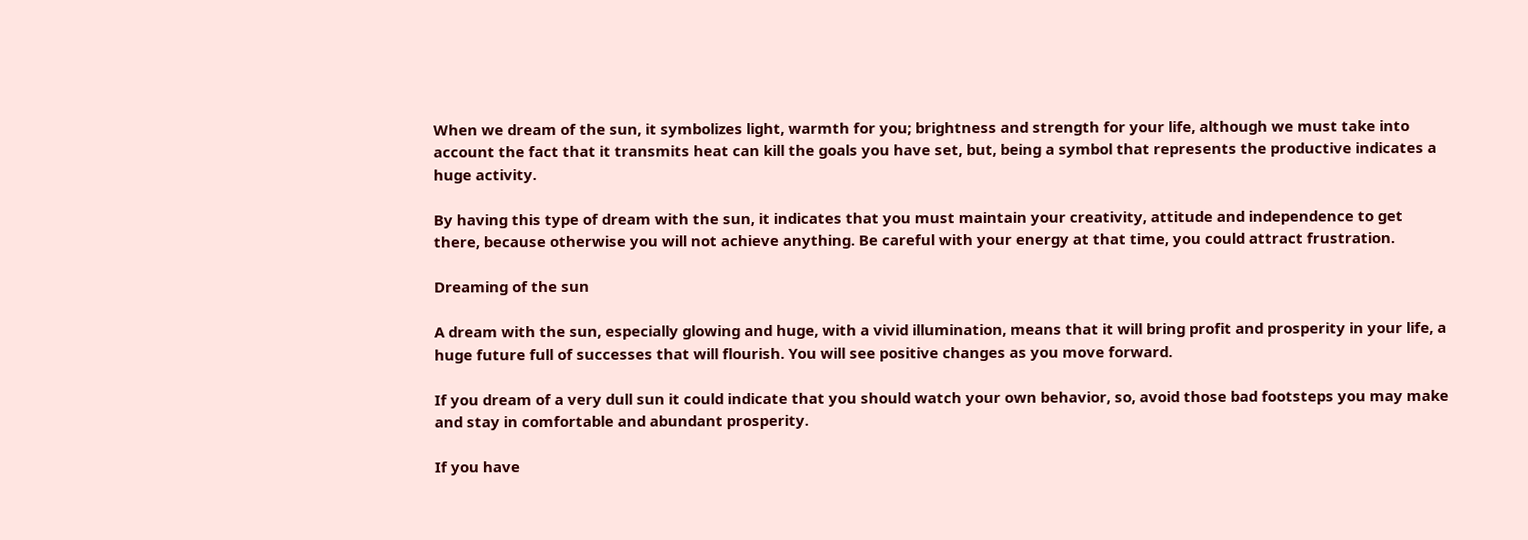When we dream of the sun, it symbolizes light, warmth for you; brightness and strength for your life, although we must take into account the fact that it transmits heat can kill the goals you have set, but, being a symbol that represents the productive indicates a huge activity.

By having this type of dream with the sun, it indicates that you must maintain your creativity, attitude and independence to get there, because otherwise you will not achieve anything. Be careful with your energy at that time, you could attract frustration.

Dreaming of the sun

A dream with the sun, especially glowing and huge, with a vivid illumination, means that it will bring profit and prosperity in your life, a huge future full of successes that will flourish. You will see positive changes as you move forward.

If you dream of a very dull sun it could indicate that you should watch your own behavior, so, avoid those bad footsteps you may make and stay in comfortable and abundant prosperity.

If you have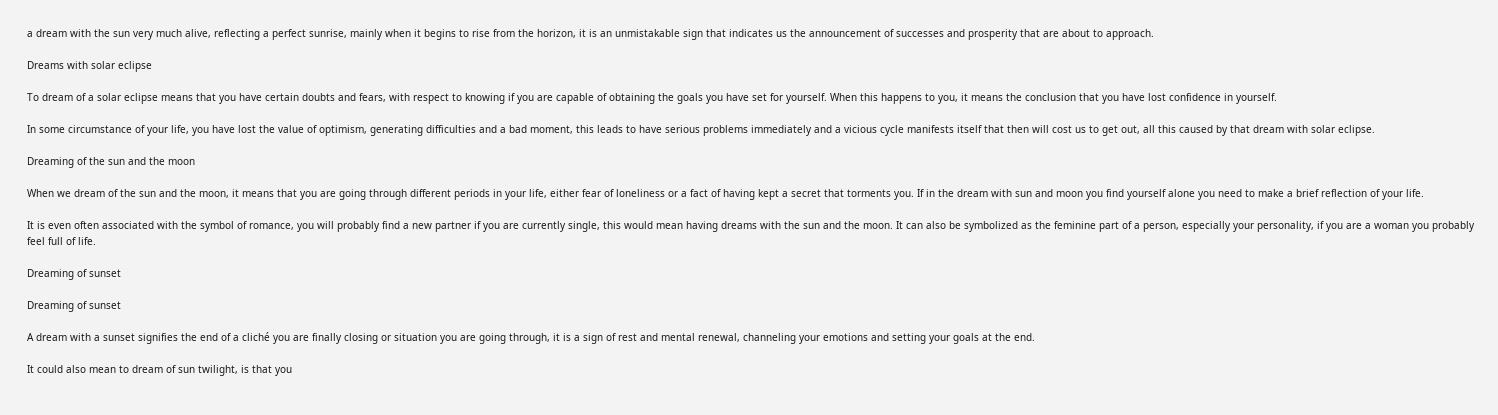a dream with the sun very much alive, reflecting a perfect sunrise, mainly when it begins to rise from the horizon, it is an unmistakable sign that indicates us the announcement of successes and prosperity that are about to approach.

Dreams with solar eclipse

To dream of a solar eclipse means that you have certain doubts and fears, with respect to knowing if you are capable of obtaining the goals you have set for yourself. When this happens to you, it means the conclusion that you have lost confidence in yourself.

In some circumstance of your life, you have lost the value of optimism, generating difficulties and a bad moment, this leads to have serious problems immediately and a vicious cycle manifests itself that then will cost us to get out, all this caused by that dream with solar eclipse.

Dreaming of the sun and the moon

When we dream of the sun and the moon, it means that you are going through different periods in your life, either fear of loneliness or a fact of having kept a secret that torments you. If in the dream with sun and moon you find yourself alone you need to make a brief reflection of your life.

It is even often associated with the symbol of romance, you will probably find a new partner if you are currently single, this would mean having dreams with the sun and the moon. It can also be symbolized as the feminine part of a person, especially your personality, if you are a woman you probably feel full of life.

Dreaming of sunset

Dreaming of sunset

A dream with a sunset signifies the end of a cliché you are finally closing or situation you are going through, it is a sign of rest and mental renewal, channeling your emotions and setting your goals at the end.

It could also mean to dream of sun twilight, is that you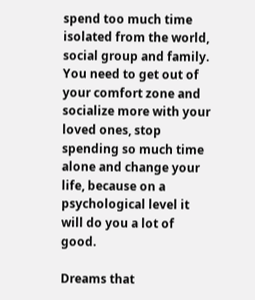spend too much time isolated from the world, social group and family. You need to get out of your comfort zone and socialize more with your loved ones, stop spending so much time alone and change your life, because on a psychological level it will do you a lot of good.

Dreams that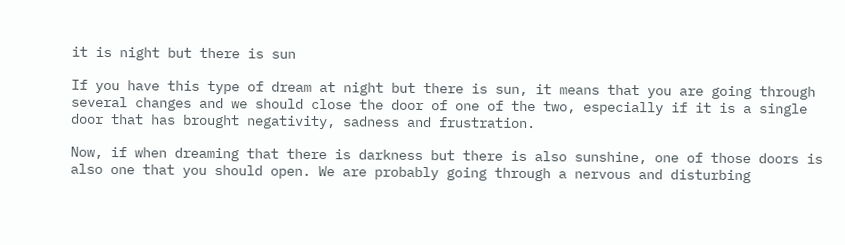it is night but there is sun

If you have this type of dream at night but there is sun, it means that you are going through several changes and we should close the door of one of the two, especially if it is a single door that has brought negativity, sadness and frustration.

Now, if when dreaming that there is darkness but there is also sunshine, one of those doors is also one that you should open. We are probably going through a nervous and disturbing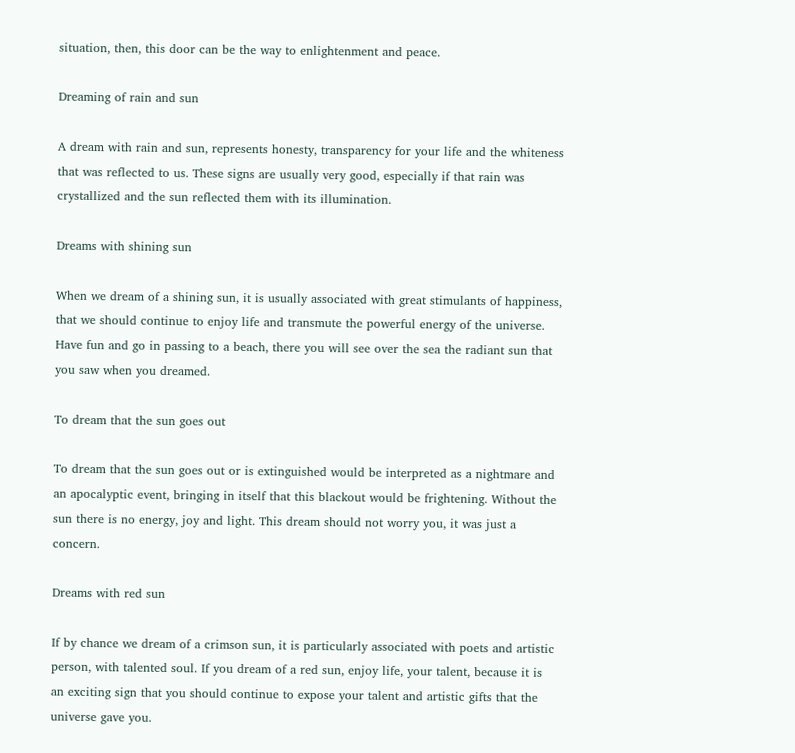situation, then, this door can be the way to enlightenment and peace.

Dreaming of rain and sun

A dream with rain and sun, represents honesty, transparency for your life and the whiteness that was reflected to us. These signs are usually very good, especially if that rain was crystallized and the sun reflected them with its illumination.

Dreams with shining sun

When we dream of a shining sun, it is usually associated with great stimulants of happiness, that we should continue to enjoy life and transmute the powerful energy of the universe. Have fun and go in passing to a beach, there you will see over the sea the radiant sun that you saw when you dreamed.

To dream that the sun goes out

To dream that the sun goes out or is extinguished would be interpreted as a nightmare and an apocalyptic event, bringing in itself that this blackout would be frightening. Without the sun there is no energy, joy and light. This dream should not worry you, it was just a concern.

Dreams with red sun

If by chance we dream of a crimson sun, it is particularly associated with poets and artistic person, with talented soul. If you dream of a red sun, enjoy life, your talent, because it is an exciting sign that you should continue to expose your talent and artistic gifts that the universe gave you.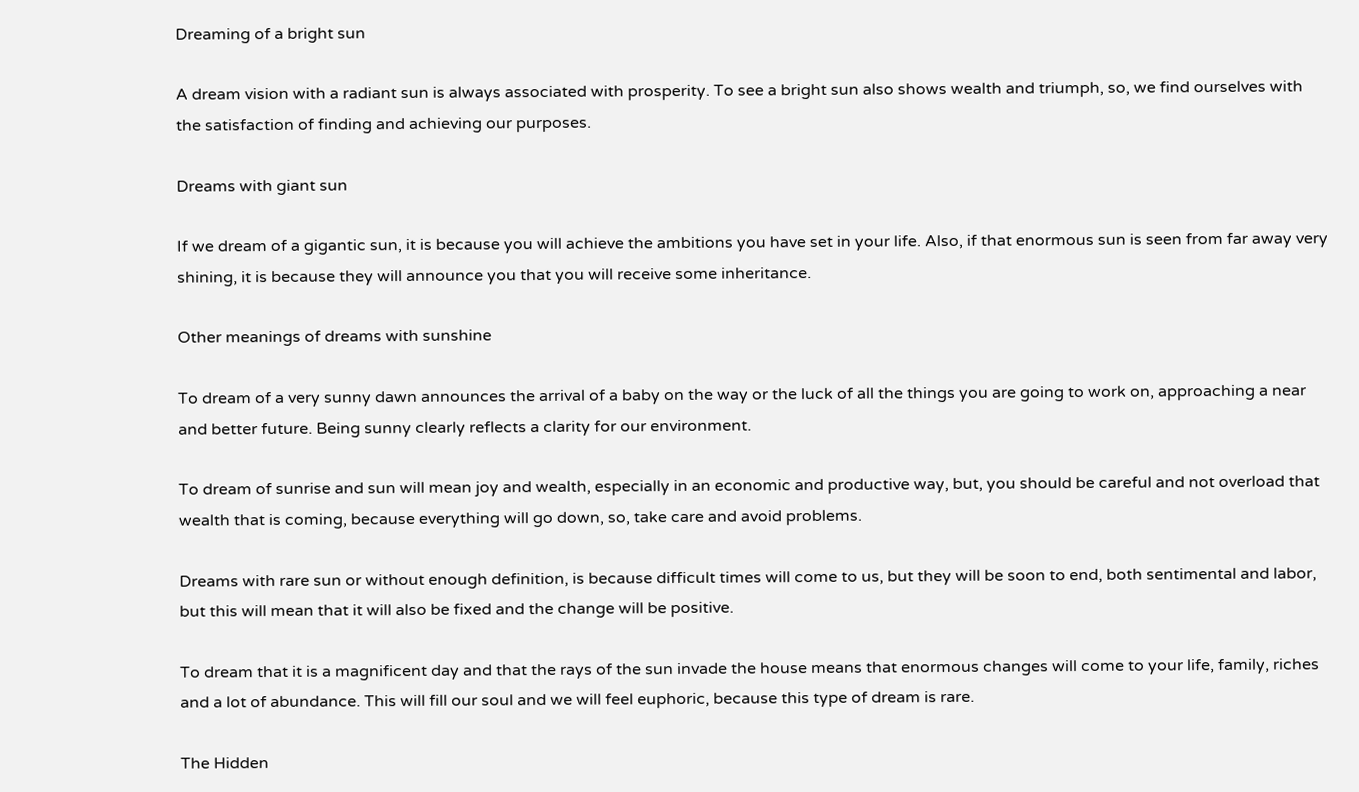Dreaming of a bright sun

A dream vision with a radiant sun is always associated with prosperity. To see a bright sun also shows wealth and triumph, so, we find ourselves with the satisfaction of finding and achieving our purposes.

Dreams with giant sun

If we dream of a gigantic sun, it is because you will achieve the ambitions you have set in your life. Also, if that enormous sun is seen from far away very shining, it is because they will announce you that you will receive some inheritance.

Other meanings of dreams with sunshine

To dream of a very sunny dawn announces the arrival of a baby on the way or the luck of all the things you are going to work on, approaching a near and better future. Being sunny clearly reflects a clarity for our environment.

To dream of sunrise and sun will mean joy and wealth, especially in an economic and productive way, but, you should be careful and not overload that wealth that is coming, because everything will go down, so, take care and avoid problems.

Dreams with rare sun or without enough definition, is because difficult times will come to us, but they will be soon to end, both sentimental and labor, but this will mean that it will also be fixed and the change will be positive.

To dream that it is a magnificent day and that the rays of the sun invade the house means that enormous changes will come to your life, family, riches and a lot of abundance. This will fill our soul and we will feel euphoric, because this type of dream is rare.

The Hidden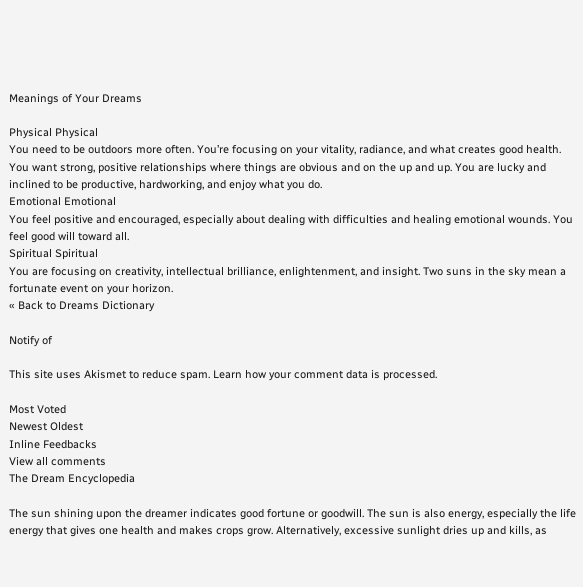Meanings of Your Dreams

Physical Physical
You need to be outdoors more often. You’re focusing on your vitality, radiance, and what creates good health. You want strong, positive relationships where things are obvious and on the up and up. You are lucky and inclined to be productive, hardworking, and enjoy what you do.
Emotional Emotional
You feel positive and encouraged, especially about dealing with difficulties and healing emotional wounds. You feel good will toward all.
Spiritual Spiritual
You are focusing on creativity, intellectual brilliance, enlightenment, and insight. Two suns in the sky mean a fortunate event on your horizon.
« Back to Dreams Dictionary

Notify of

This site uses Akismet to reduce spam. Learn how your comment data is processed.

Most Voted
Newest Oldest
Inline Feedbacks
View all comments
The Dream Encyclopedia

The sun shining upon the dreamer indicates good fortune or goodwill. The sun is also energy, especially the life energy that gives one health and makes crops grow. Alternatively, excessive sunlight dries up and kills, as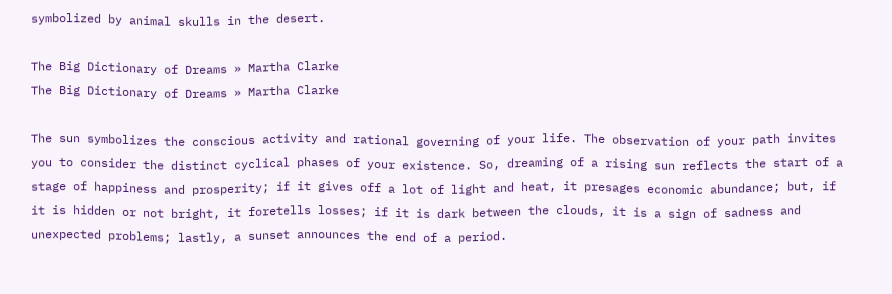symbolized by animal skulls in the desert.

The Big Dictionary of Dreams » Martha Clarke
The Big Dictionary of Dreams » Martha Clarke

The sun symbolizes the conscious activity and rational governing of your life. The observation of your path invites you to consider the distinct cyclical phases of your existence. So, dreaming of a rising sun reflects the start of a stage of happiness and prosperity; if it gives off a lot of light and heat, it presages economic abundance; but, if it is hidden or not bright, it foretells losses; if it is dark between the clouds, it is a sign of sadness and unexpected problems; lastly, a sunset announces the end of a period.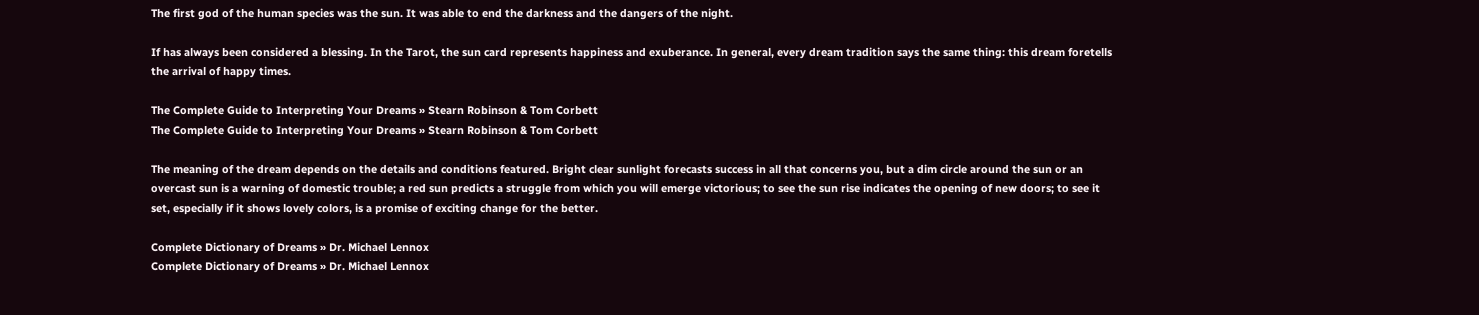The first god of the human species was the sun. It was able to end the darkness and the dangers of the night.

If has always been considered a blessing. In the Tarot, the sun card represents happiness and exuberance. In general, every dream tradition says the same thing: this dream foretells the arrival of happy times.

The Complete Guide to Interpreting Your Dreams » Stearn Robinson & Tom Corbett
The Complete Guide to Interpreting Your Dreams » Stearn Robinson & Tom Corbett

The meaning of the dream depends on the details and conditions featured. Bright clear sunlight forecasts success in all that concerns you, but a dim circle around the sun or an overcast sun is a warning of domestic trouble; a red sun predicts a struggle from which you will emerge victorious; to see the sun rise indicates the opening of new doors; to see it set, especially if it shows lovely colors, is a promise of exciting change for the better.

Complete Dictionary of Dreams » Dr. Michael Lennox
Complete Dictionary of Dreams » Dr. Michael Lennox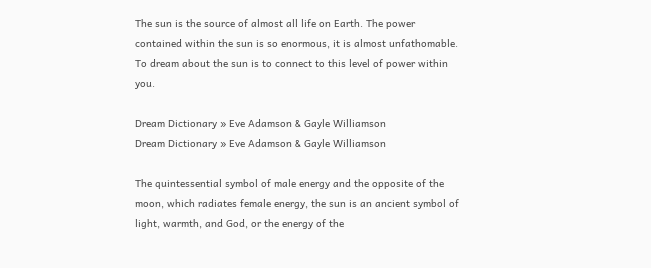The sun is the source of almost all life on Earth. The power contained within the sun is so enormous, it is almost unfathomable. To dream about the sun is to connect to this level of power within you.

Dream Dictionary » Eve Adamson & Gayle Williamson
Dream Dictionary » Eve Adamson & Gayle Williamson

The quintessential symbol of male energy and the opposite of the moon, which radiates female energy, the sun is an ancient symbol of light, warmth, and God, or the energy of the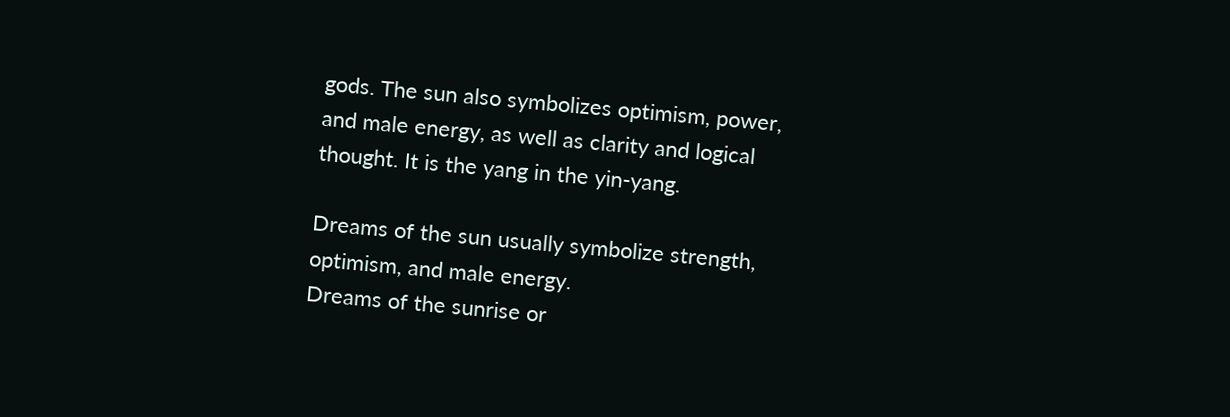gods. The sun also symbolizes optimism, power, and male energy, as well as clarity and logical thought. It is the yang in the yin-yang.

Dreams of the sun usually symbolize strength, optimism, and male energy.
Dreams of the sunrise or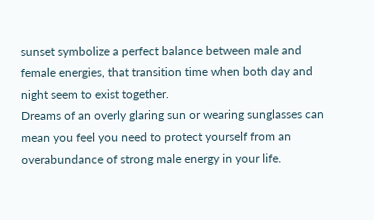sunset symbolize a perfect balance between male and female energies, that transition time when both day and night seem to exist together.
Dreams of an overly glaring sun or wearing sunglasses can mean you feel you need to protect yourself from an overabundance of strong male energy in your life.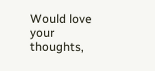Would love your thoughts,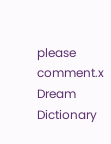please comment.x
Dream Dictionary